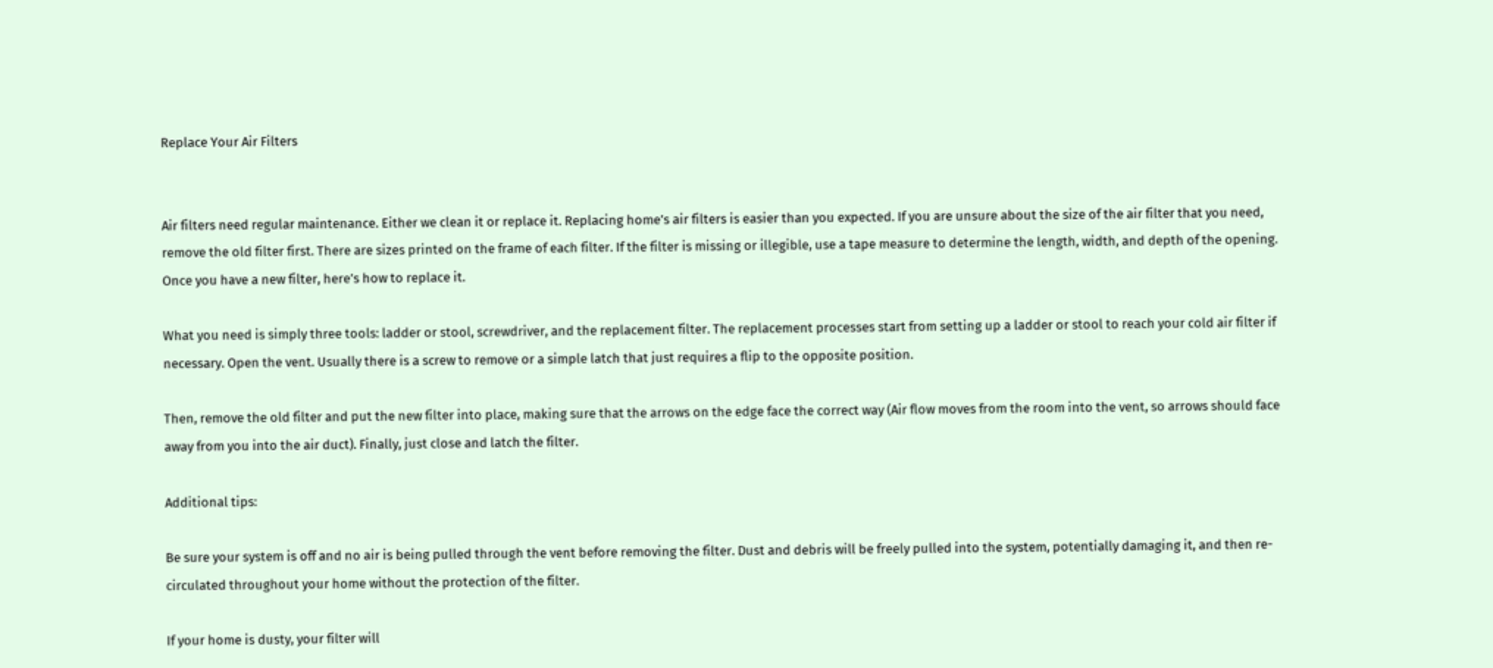Replace Your Air Filters


Air filters need regular maintenance. Either we clean it or replace it. Replacing home’s air filters is easier than you expected. If you are unsure about the size of the air filter that you need, remove the old filter first. There are sizes printed on the frame of each filter. If the filter is missing or illegible, use a tape measure to determine the length, width, and depth of the opening. Once you have a new filter, here’s how to replace it.

What you need is simply three tools: ladder or stool, screwdriver, and the replacement filter. The replacement processes start from setting up a ladder or stool to reach your cold air filter if necessary. Open the vent. Usually there is a screw to remove or a simple latch that just requires a flip to the opposite position.

Then, remove the old filter and put the new filter into place, making sure that the arrows on the edge face the correct way (Air flow moves from the room into the vent, so arrows should face away from you into the air duct). Finally, just close and latch the filter.

Additional tips:

Be sure your system is off and no air is being pulled through the vent before removing the filter. Dust and debris will be freely pulled into the system, potentially damaging it, and then re-circulated throughout your home without the protection of the filter.

If your home is dusty, your filter will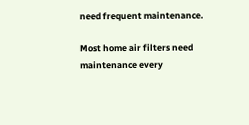need frequent maintenance.

Most home air filters need maintenance every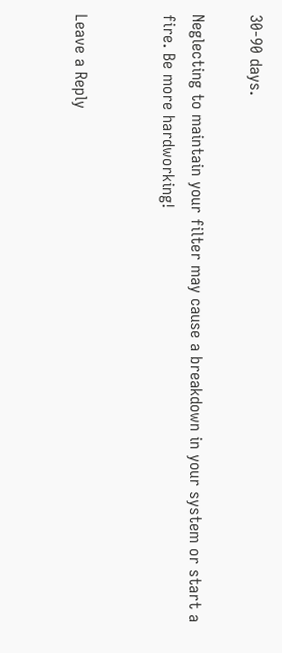30-90 days.

Neglecting to maintain your filter may cause a breakdown in your system or start a fire. Be more hardworking!


Leave a Reply